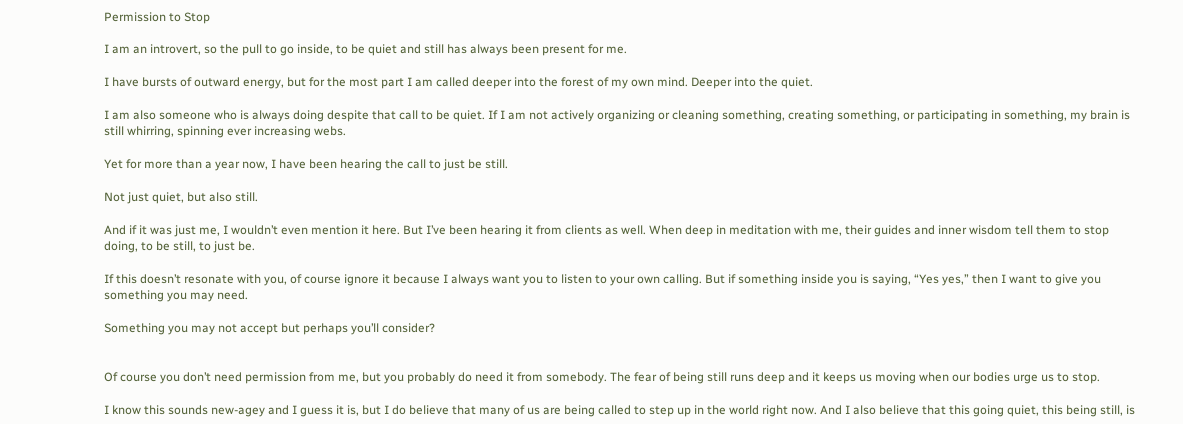Permission to Stop

I am an introvert, so the pull to go inside, to be quiet and still has always been present for me.

I have bursts of outward energy, but for the most part I am called deeper into the forest of my own mind. Deeper into the quiet.

I am also someone who is always doing despite that call to be quiet. If I am not actively organizing or cleaning something, creating something, or participating in something, my brain is still whirring, spinning ever increasing webs.

Yet for more than a year now, I have been hearing the call to just be still.

Not just quiet, but also still.

And if it was just me, I wouldn’t even mention it here. But I’ve been hearing it from clients as well. When deep in meditation with me, their guides and inner wisdom tell them to stop doing, to be still, to just be.

If this doesn’t resonate with you, of course ignore it because I always want you to listen to your own calling. But if something inside you is saying, “Yes yes,” then I want to give you something you may need.

Something you may not accept but perhaps you’ll consider?


Of course you don’t need permission from me, but you probably do need it from somebody. The fear of being still runs deep and it keeps us moving when our bodies urge us to stop.

I know this sounds new-agey and I guess it is, but I do believe that many of us are being called to step up in the world right now. And I also believe that this going quiet, this being still, is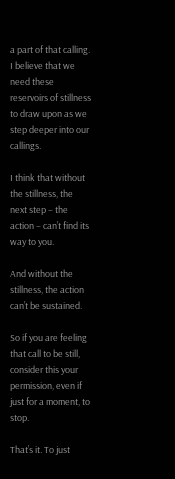a part of that calling. I believe that we need these reservoirs of stillness to draw upon as we step deeper into our callings.

I think that without the stillness, the next step – the action – can’t find its way to you.

And without the stillness, the action can’t be sustained.

So if you are feeling that call to be still, consider this your permission, even if just for a moment, to stop.

That’s it. To just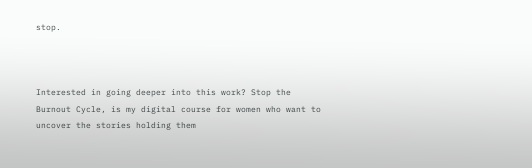stop.



Interested in going deeper into this work? Stop the Burnout Cycle, is my digital course for women who want to uncover the stories holding them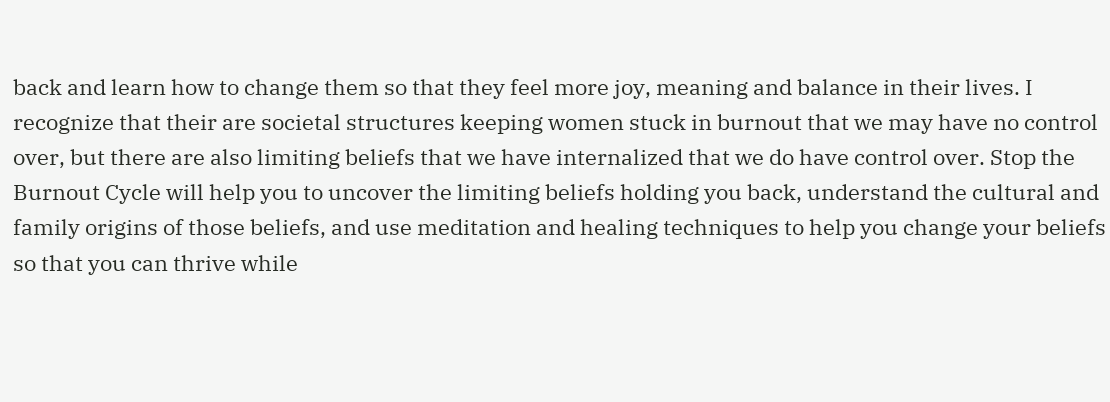back and learn how to change them so that they feel more joy, meaning and balance in their lives. I recognize that their are societal structures keeping women stuck in burnout that we may have no control over, but there are also limiting beliefs that we have internalized that we do have control over. Stop the Burnout Cycle will help you to uncover the limiting beliefs holding you back, understand the cultural and family origins of those beliefs, and use meditation and healing techniques to help you change your beliefs so that you can thrive while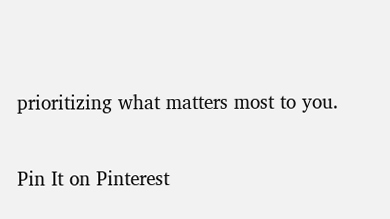prioritizing what matters most to you.

Pin It on Pinterest